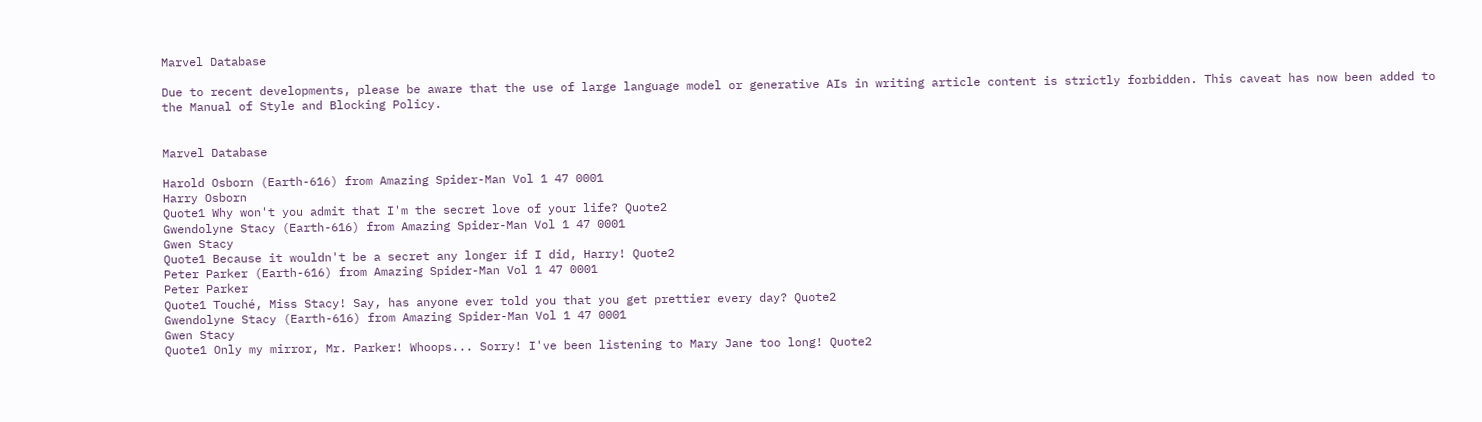Marvel Database

Due to recent developments, please be aware that the use of large language model or generative AIs in writing article content is strictly forbidden. This caveat has now been added to the Manual of Style and Blocking Policy.


Marvel Database

Harold Osborn (Earth-616) from Amazing Spider-Man Vol 1 47 0001
Harry Osborn
Quote1 Why won't you admit that I'm the secret love of your life? Quote2
Gwendolyne Stacy (Earth-616) from Amazing Spider-Man Vol 1 47 0001
Gwen Stacy
Quote1 Because it wouldn't be a secret any longer if I did, Harry! Quote2
Peter Parker (Earth-616) from Amazing Spider-Man Vol 1 47 0001
Peter Parker
Quote1 Touché, Miss Stacy! Say, has anyone ever told you that you get prettier every day? Quote2
Gwendolyne Stacy (Earth-616) from Amazing Spider-Man Vol 1 47 0001
Gwen Stacy
Quote1 Only my mirror, Mr. Parker! Whoops... Sorry! I've been listening to Mary Jane too long! Quote2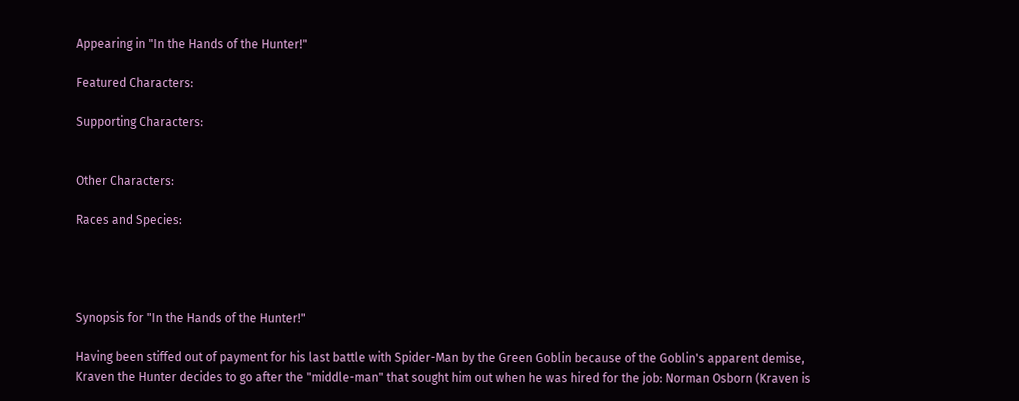Appearing in "In the Hands of the Hunter!"

Featured Characters:

Supporting Characters:


Other Characters:

Races and Species:




Synopsis for "In the Hands of the Hunter!"

Having been stiffed out of payment for his last battle with Spider-Man by the Green Goblin because of the Goblin's apparent demise, Kraven the Hunter decides to go after the "middle-man" that sought him out when he was hired for the job: Norman Osborn (Kraven is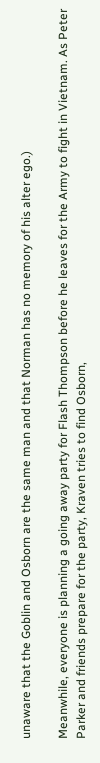unaware that the Goblin and Osborn are the same man and that Norman has no memory of his alter ego.)

Meanwhile, everyone is planning a going away party for Flash Thompson before he leaves for the Army to fight in Vietnam. As Peter Parker and friends prepare for the party, Kraven tries to find Osborn,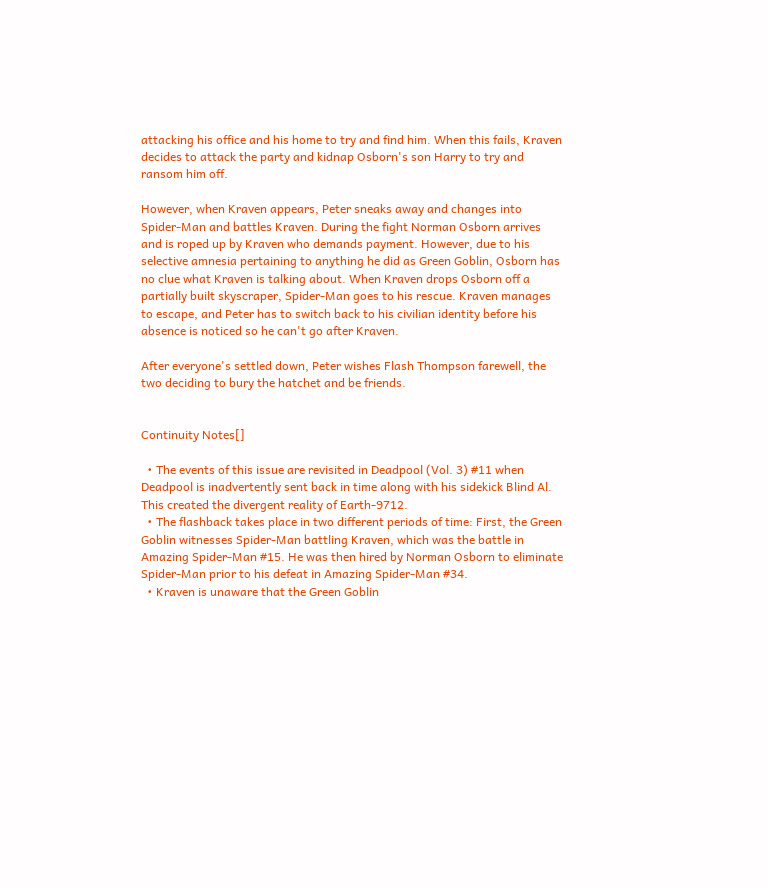attacking his office and his home to try and find him. When this fails, Kraven decides to attack the party and kidnap Osborn's son Harry to try and ransom him off.

However, when Kraven appears, Peter sneaks away and changes into Spider-Man and battles Kraven. During the fight Norman Osborn arrives and is roped up by Kraven who demands payment. However, due to his selective amnesia pertaining to anything he did as Green Goblin, Osborn has no clue what Kraven is talking about. When Kraven drops Osborn off a partially built skyscraper, Spider-Man goes to his rescue. Kraven manages to escape, and Peter has to switch back to his civilian identity before his absence is noticed so he can't go after Kraven.

After everyone's settled down, Peter wishes Flash Thompson farewell, the two deciding to bury the hatchet and be friends.


Continuity Notes[]

  • The events of this issue are revisited in Deadpool (Vol. 3) #11 when Deadpool is inadvertently sent back in time along with his sidekick Blind Al. This created the divergent reality of Earth-9712.
  • The flashback takes place in two different periods of time: First, the Green Goblin witnesses Spider-Man battling Kraven, which was the battle in Amazing Spider-Man #15. He was then hired by Norman Osborn to eliminate Spider-Man prior to his defeat in Amazing Spider-Man #34.
  • Kraven is unaware that the Green Goblin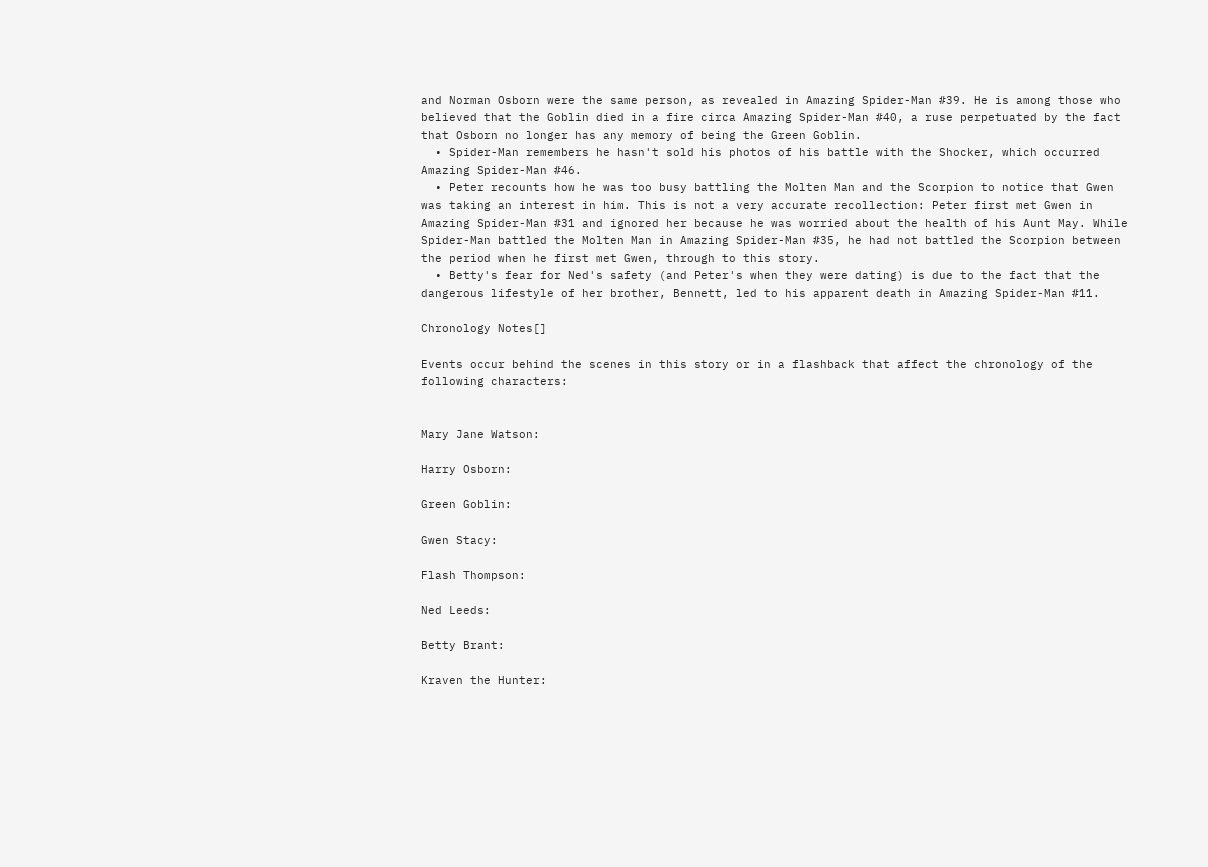and Norman Osborn were the same person, as revealed in Amazing Spider-Man #39. He is among those who believed that the Goblin died in a fire circa Amazing Spider-Man #40, a ruse perpetuated by the fact that Osborn no longer has any memory of being the Green Goblin.
  • Spider-Man remembers he hasn't sold his photos of his battle with the Shocker, which occurred Amazing Spider-Man #46.
  • Peter recounts how he was too busy battling the Molten Man and the Scorpion to notice that Gwen was taking an interest in him. This is not a very accurate recollection: Peter first met Gwen in Amazing Spider-Man #31 and ignored her because he was worried about the health of his Aunt May. While Spider-Man battled the Molten Man in Amazing Spider-Man #35, he had not battled the Scorpion between the period when he first met Gwen, through to this story.
  • Betty's fear for Ned's safety (and Peter's when they were dating) is due to the fact that the dangerous lifestyle of her brother, Bennett, led to his apparent death in Amazing Spider-Man #11.

Chronology Notes[]

Events occur behind the scenes in this story or in a flashback that affect the chronology of the following characters:


Mary Jane Watson:

Harry Osborn:

Green Goblin:

Gwen Stacy:

Flash Thompson:

Ned Leeds:

Betty Brant:

Kraven the Hunter: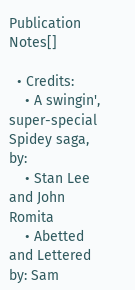Publication Notes[]

  • Credits:
    • A swingin', super-special Spidey saga, by:
    • Stan Lee and John Romita
    • Abetted and Lettered by: Sam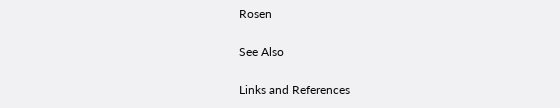Rosen

See Also

Links and References